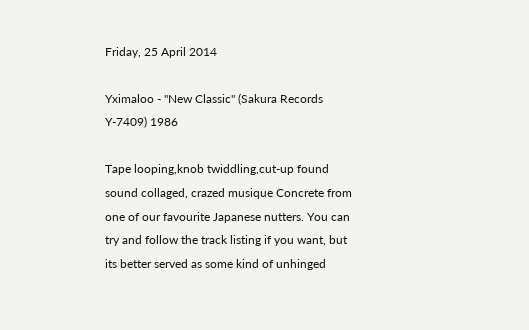Friday, 25 April 2014

Yximaloo - "New Classic" (Sakura Records Y-7409) 1986

Tape looping,knob twiddling,cut-up found sound collaged, crazed musique Concrete from one of our favourite Japanese nutters. You can try and follow the track listing if you want, but its better served as some kind of unhinged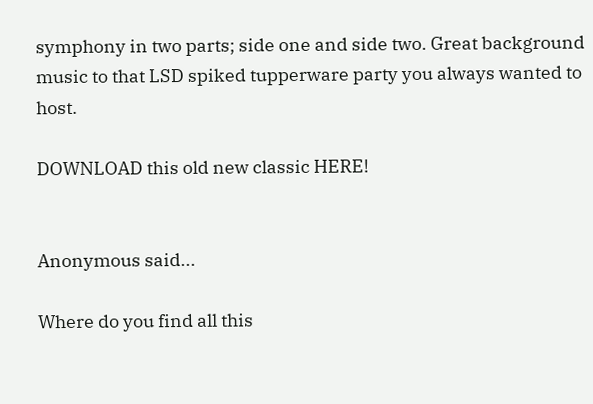symphony in two parts; side one and side two. Great background music to that LSD spiked tupperware party you always wanted to host.

DOWNLOAD this old new classic HERE!


Anonymous said...

Where do you find all this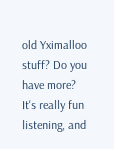old Yximalloo stuff? Do you have more? It's really fun listening, and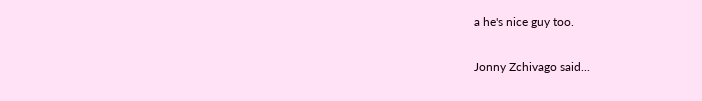a he's nice guy too.

Jonny Zchivago said...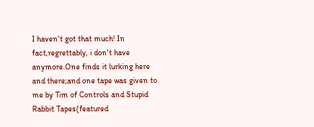I haven't got that much! In fact,regrettably, i don't have anymore.One finds it lurking here and there;and one tape was given to me by Tim of Controls and Stupid Rabbit Tapes(featured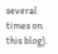several times on this blog).